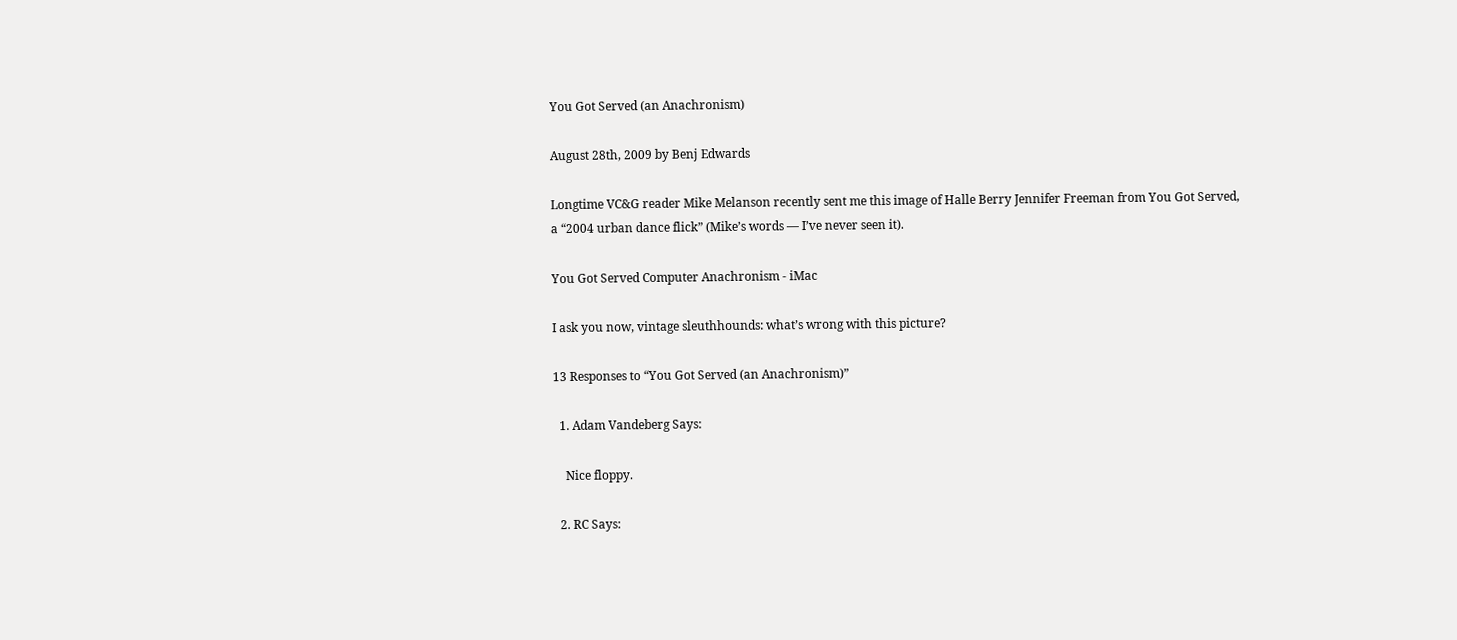You Got Served (an Anachronism)

August 28th, 2009 by Benj Edwards

Longtime VC&G reader Mike Melanson recently sent me this image of Halle Berry Jennifer Freeman from You Got Served, a “2004 urban dance flick” (Mike’s words — I’ve never seen it).

You Got Served Computer Anachronism - iMac

I ask you now, vintage sleuthhounds: what’s wrong with this picture?

13 Responses to “You Got Served (an Anachronism)”

  1. Adam Vandeberg Says:

    Nice floppy.

  2. RC Says: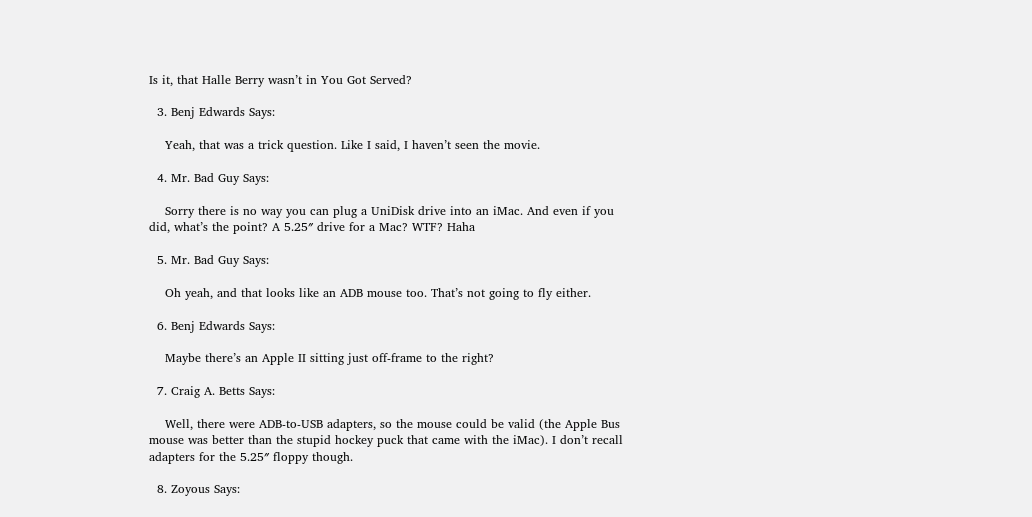Is it, that Halle Berry wasn’t in You Got Served?

  3. Benj Edwards Says:

    Yeah, that was a trick question. Like I said, I haven’t seen the movie.

  4. Mr. Bad Guy Says:

    Sorry there is no way you can plug a UniDisk drive into an iMac. And even if you did, what’s the point? A 5.25″ drive for a Mac? WTF? Haha

  5. Mr. Bad Guy Says:

    Oh yeah, and that looks like an ADB mouse too. That’s not going to fly either.

  6. Benj Edwards Says:

    Maybe there’s an Apple II sitting just off-frame to the right?

  7. Craig A. Betts Says:

    Well, there were ADB-to-USB adapters, so the mouse could be valid (the Apple Bus mouse was better than the stupid hockey puck that came with the iMac). I don’t recall adapters for the 5.25″ floppy though.

  8. Zoyous Says: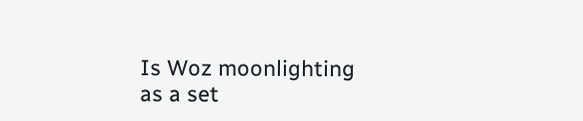Is Woz moonlighting as a set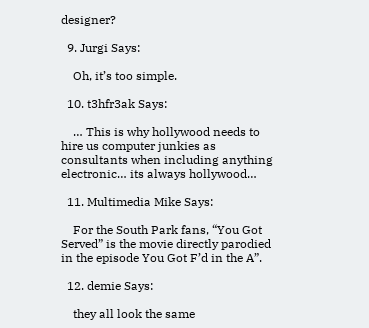designer?

  9. Jurgi Says:

    Oh, it’s too simple.

  10. t3hfr3ak Says:

    … This is why hollywood needs to hire us computer junkies as consultants when including anything electronic… its always hollywood…

  11. Multimedia Mike Says:

    For the South Park fans, “You Got Served” is the movie directly parodied in the episode You Got F’d in the A”.

  12. demie Says:

    they all look the same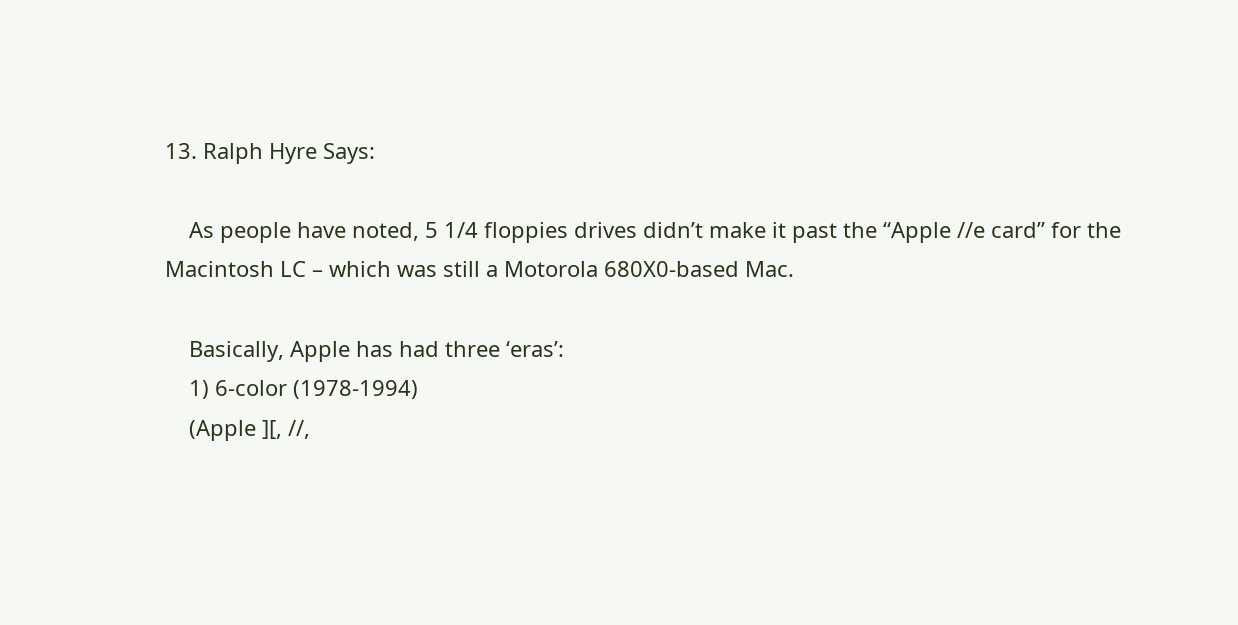13. Ralph Hyre Says:

    As people have noted, 5 1/4 floppies drives didn’t make it past the “Apple //e card” for the Macintosh LC – which was still a Motorola 680X0-based Mac.

    Basically, Apple has had three ‘eras’:
    1) 6-color (1978-1994)
    (Apple ][, //,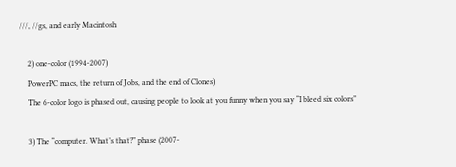///, //gs, and early Macintosh

    2) one-color (1994-2007)
    PowerPC macs, the return of Jobs, and the end of Clones)
    The 6-color logo is phased out, causing people to look at you funny when you say “I bleed six colors”

    3) The “computer. What’s that?” phase (2007-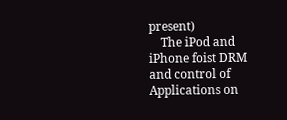present)
    The iPod and iPhone foist DRM and control of Applications on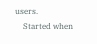users.
    Started when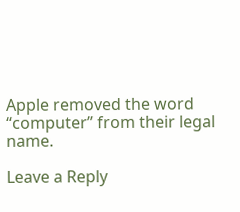Apple removed the word “computer” from their legal name.

Leave a Reply